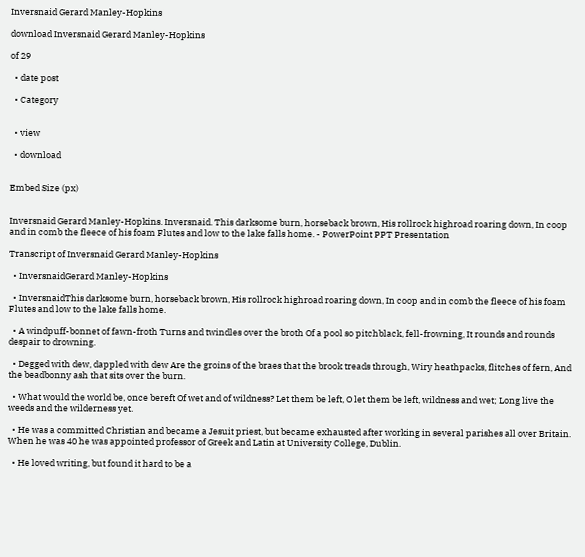Inversnaid Gerard Manley-Hopkins

download Inversnaid Gerard Manley-Hopkins

of 29

  • date post

  • Category


  • view

  • download


Embed Size (px)


Inversnaid Gerard Manley-Hopkins. Inversnaid. This darksome burn, horseback brown, His rollrock highroad roaring down, In coop and in comb the fleece of his foam Flutes and low to the lake falls home. - PowerPoint PPT Presentation

Transcript of Inversnaid Gerard Manley-Hopkins

  • InversnaidGerard Manley-Hopkins

  • InversnaidThis darksome burn, horseback brown, His rollrock highroad roaring down, In coop and in comb the fleece of his foam Flutes and low to the lake falls home.

  • A windpuff-bonnet of fawn-froth Turns and twindles over the broth Of a pool so pitchblack, fell-frowning, It rounds and rounds despair to drowning.

  • Degged with dew, dappled with dew Are the groins of the braes that the brook treads through, Wiry heathpacks, flitches of fern, And the beadbonny ash that sits over the burn.

  • What would the world be, once bereft Of wet and of wildness? Let them be left, O let them be left, wildness and wet; Long live the weeds and the wilderness yet.

  • He was a committed Christian and became a Jesuit priest, but became exhausted after working in several parishes all over Britain. When he was 40 he was appointed professor of Greek and Latin at University College, Dublin.

  • He loved writing, but found it hard to be a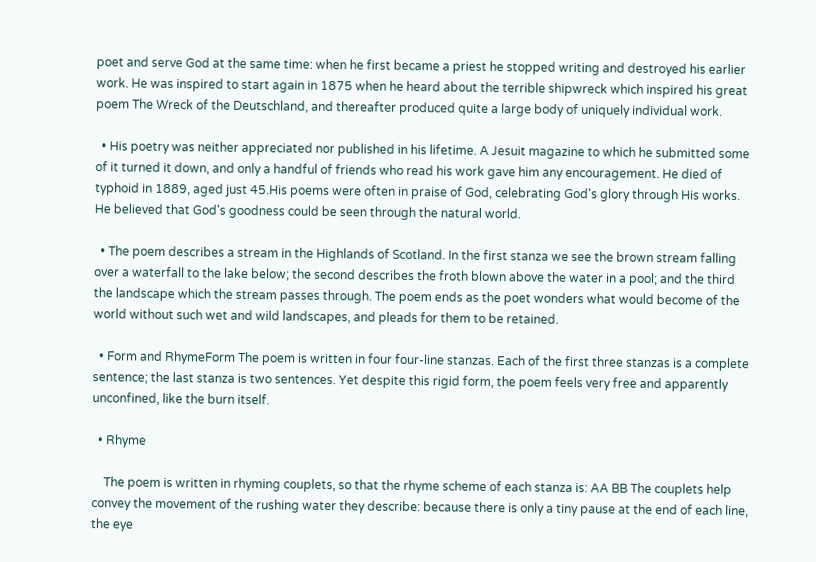poet and serve God at the same time: when he first became a priest he stopped writing and destroyed his earlier work. He was inspired to start again in 1875 when he heard about the terrible shipwreck which inspired his great poem The Wreck of the Deutschland, and thereafter produced quite a large body of uniquely individual work.

  • His poetry was neither appreciated nor published in his lifetime. A Jesuit magazine to which he submitted some of it turned it down, and only a handful of friends who read his work gave him any encouragement. He died of typhoid in 1889, aged just 45.His poems were often in praise of God, celebrating God's glory through His works. He believed that God's goodness could be seen through the natural world.

  • The poem describes a stream in the Highlands of Scotland. In the first stanza we see the brown stream falling over a waterfall to the lake below; the second describes the froth blown above the water in a pool; and the third the landscape which the stream passes through. The poem ends as the poet wonders what would become of the world without such wet and wild landscapes, and pleads for them to be retained.

  • Form and RhymeForm The poem is written in four four-line stanzas. Each of the first three stanzas is a complete sentence; the last stanza is two sentences. Yet despite this rigid form, the poem feels very free and apparently unconfined, like the burn itself.

  • Rhyme

    The poem is written in rhyming couplets, so that the rhyme scheme of each stanza is: AA BB The couplets help convey the movement of the rushing water they describe: because there is only a tiny pause at the end of each line, the eye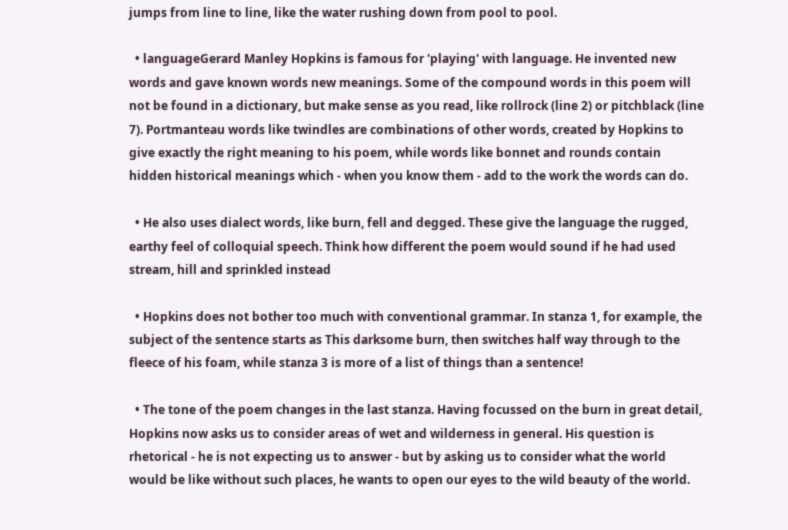jumps from line to line, like the water rushing down from pool to pool.

  • languageGerard Manley Hopkins is famous for 'playing' with language. He invented new words and gave known words new meanings. Some of the compound words in this poem will not be found in a dictionary, but make sense as you read, like rollrock (line 2) or pitchblack (line 7). Portmanteau words like twindles are combinations of other words, created by Hopkins to give exactly the right meaning to his poem, while words like bonnet and rounds contain hidden historical meanings which - when you know them - add to the work the words can do.

  • He also uses dialect words, like burn, fell and degged. These give the language the rugged, earthy feel of colloquial speech. Think how different the poem would sound if he had used stream, hill and sprinkled instead

  • Hopkins does not bother too much with conventional grammar. In stanza 1, for example, the subject of the sentence starts as This darksome burn, then switches half way through to the fleece of his foam, while stanza 3 is more of a list of things than a sentence!

  • The tone of the poem changes in the last stanza. Having focussed on the burn in great detail, Hopkins now asks us to consider areas of wet and wilderness in general. His question is rhetorical - he is not expecting us to answer - but by asking us to consider what the world would be like without such places, he wants to open our eyes to the wild beauty of the world.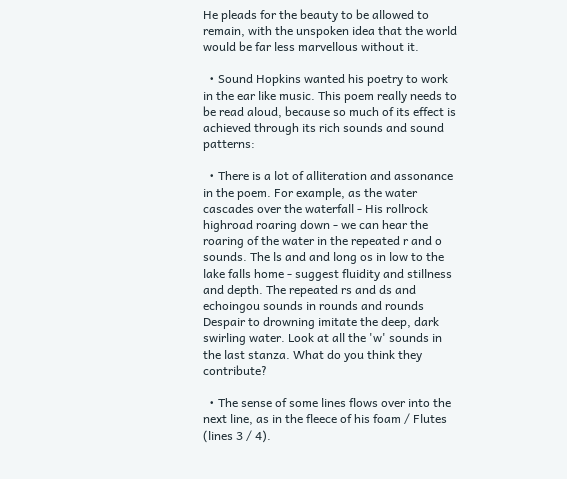He pleads for the beauty to be allowed to remain, with the unspoken idea that the world would be far less marvellous without it.

  • Sound Hopkins wanted his poetry to work in the ear like music. This poem really needs to be read aloud, because so much of its effect is achieved through its rich sounds and sound patterns:

  • There is a lot of alliteration and assonance in the poem. For example, as the water cascades over the waterfall - His rollrock highroad roaring down - we can hear the roaring of the water in the repeated r and o sounds. The ls and and long os in low to the lake falls home - suggest fluidity and stillness and depth. The repeated rs and ds and echoingou sounds in rounds and rounds Despair to drowning imitate the deep, dark swirling water. Look at all the 'w' sounds in the last stanza. What do you think they contribute?

  • The sense of some lines flows over into the next line, as in the fleece of his foam / Flutes (lines 3 / 4).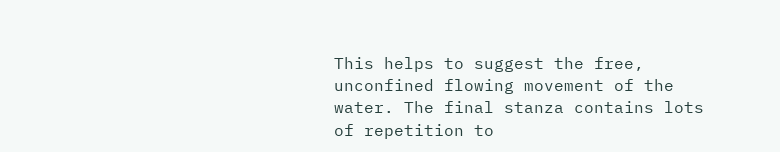This helps to suggest the free, unconfined flowing movement of the water. The final stanza contains lots of repetition to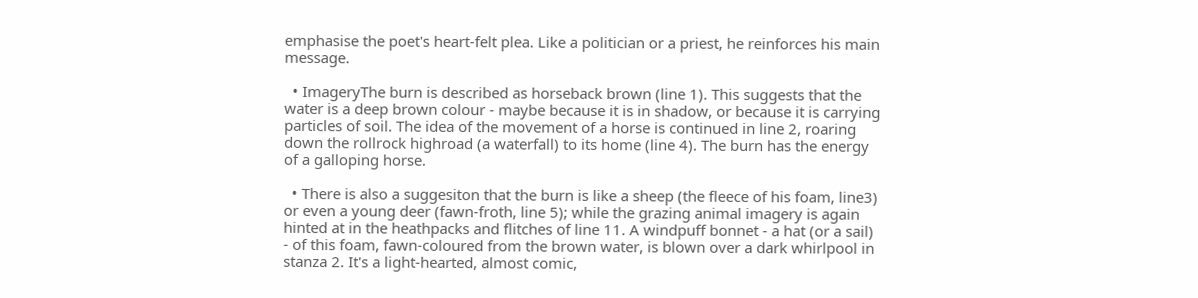emphasise the poet's heart-felt plea. Like a politician or a priest, he reinforces his main message.

  • ImageryThe burn is described as horseback brown (line 1). This suggests that the water is a deep brown colour - maybe because it is in shadow, or because it is carrying particles of soil. The idea of the movement of a horse is continued in line 2, roaring down the rollrock highroad (a waterfall) to its home (line 4). The burn has the energy of a galloping horse.

  • There is also a suggesiton that the burn is like a sheep (the fleece of his foam, line3) or even a young deer (fawn-froth, line 5); while the grazing animal imagery is again hinted at in the heathpacks and flitches of line 11. A windpuff bonnet - a hat (or a sail) - of this foam, fawn-coloured from the brown water, is blown over a dark whirlpool in stanza 2. It's a light-hearted, almost comic,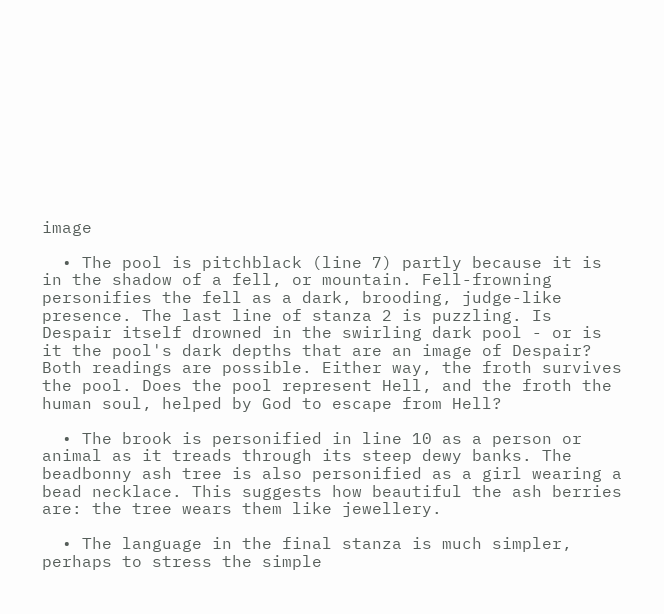image

  • The pool is pitchblack (line 7) partly because it is in the shadow of a fell, or mountain. Fell-frowning personifies the fell as a dark, brooding, judge-like presence. The last line of stanza 2 is puzzling. Is Despair itself drowned in the swirling dark pool - or is it the pool's dark depths that are an image of Despair? Both readings are possible. Either way, the froth survives the pool. Does the pool represent Hell, and the froth the human soul, helped by God to escape from Hell?

  • The brook is personified in line 10 as a person or animal as it treads through its steep dewy banks. The beadbonny ash tree is also personified as a girl wearing a bead necklace. This suggests how beautiful the ash berries are: the tree wears them like jewellery.

  • The language in the final stanza is much simpler, perhaps to stress the simple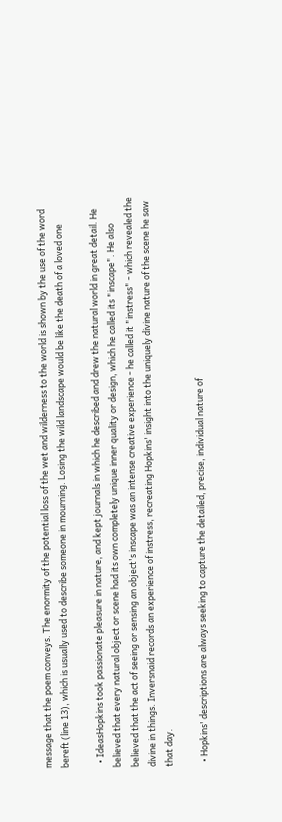message that the poem conveys. The enormity of the potential loss of the wet and wilderness to the world is shown by the use of the word bereft (line 13), which is usually used to describe someone in mourning. Losing the wild landscape would be like the death of a loved one

  • IdeasHopkins took passionate pleasure in nature, and kept journals in which he described and drew the natural world in great detail. He believed that every natural object or scene had its own completely unique inner quality or design, which he called its "inscape". He also believed that the act of seeing or sensing an object's inscape was an intense creative experience - he called it "instress" - which revealed the divine in things. Inversnaid records an experience of instress, recreating Hopkins' insight into the uniquely divine nature of the scene he saw that day.

  • Hopkins' descriptions are always seeking to capture the detailed, precise, individual nature of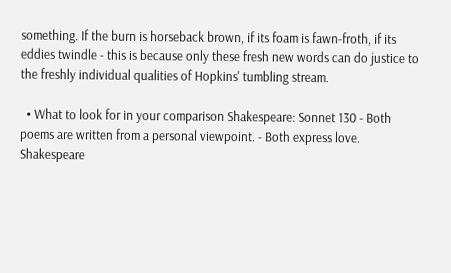something. If the burn is horseback brown, if its foam is fawn-froth, if its eddies twindle - this is because only these fresh new words can do justice to the freshly individual qualities of Hopkins' tumbling stream.

  • What to look for in your comparison Shakespeare: Sonnet 130 - Both poems are written from a personal viewpoint. - Both express love. Shakespeare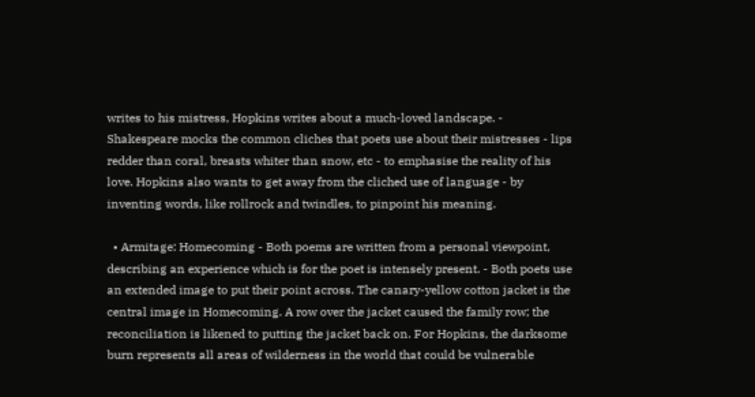writes to his mistress, Hopkins writes about a much-loved landscape. - Shakespeare mocks the common cliches that poets use about their mistresses - lips redder than coral, breasts whiter than snow, etc - to emphasise the reality of his love. Hopkins also wants to get away from the cliched use of language - by inventing words, like rollrock and twindles, to pinpoint his meaning.

  • Armitage: Homecoming - Both poems are written from a personal viewpoint, describing an experience which is for the poet is intensely present. - Both poets use an extended image to put their point across. The canary-yellow cotton jacket is the central image in Homecoming. A row over the jacket caused the family row; the reconciliation is likened to putting the jacket back on. For Hopkins, the darksome burn represents all areas of wilderness in the world that could be vulnerable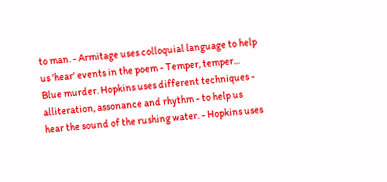to man. - Armitage uses colloquial language to help us 'hear' events in the poem - Temper, temper... Blue murder. Hopkins uses different techniques - alliteration, assonance and rhythm - to help us hear the sound of the rushing water. - Hopkins uses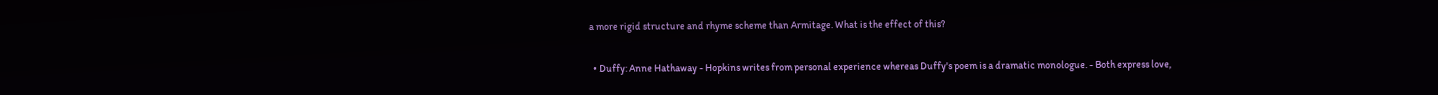a more rigid structure and rhyme scheme than Armitage. What is the effect of this?

  • Duffy: Anne Hathaway - Hopkins writes from personal experience whereas Duffy's poem is a dramatic monologue. - Both express love,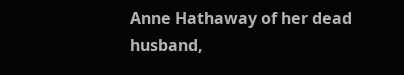Anne Hathaway of her dead husband,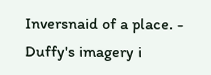Inversnaid of a place. - Duffy's imagery i